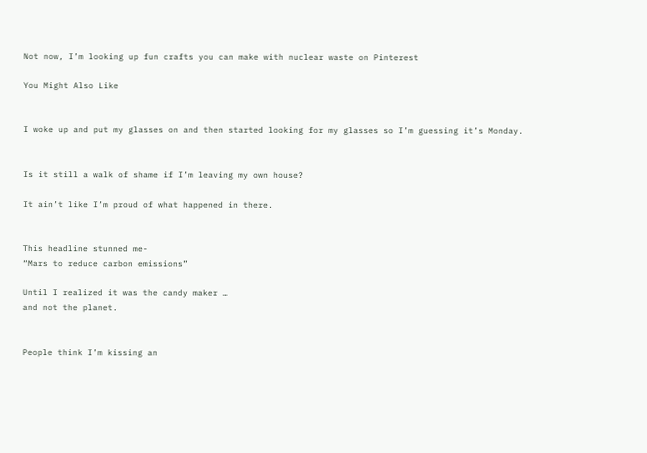Not now, I’m looking up fun crafts you can make with nuclear waste on Pinterest

You Might Also Like


I woke up and put my glasses on and then started looking for my glasses so I’m guessing it’s Monday.


Is it still a walk of shame if I’m leaving my own house?

It ain’t like I’m proud of what happened in there.


This headline stunned me-
“Mars to reduce carbon emissions”

Until I realized it was the candy maker …
and not the planet.


People think I’m kissing an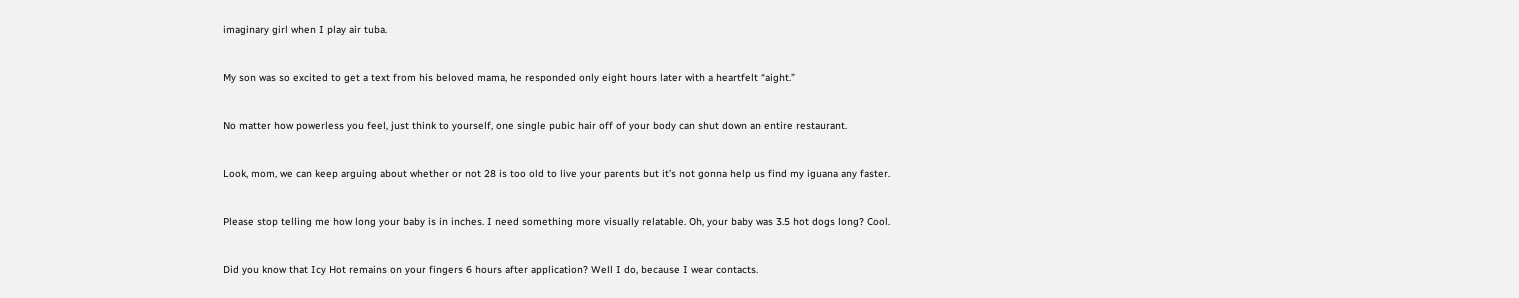imaginary girl when I play air tuba.


My son was so excited to get a text from his beloved mama, he responded only eight hours later with a heartfelt “aight.”


No matter how powerless you feel, just think to yourself, one single pubic hair off of your body can shut down an entire restaurant.


Look, mom, we can keep arguing about whether or not 28 is too old to live your parents but it’s not gonna help us find my iguana any faster.


Please stop telling me how long your baby is in inches. I need something more visually relatable. Oh, your baby was 3.5 hot dogs long? Cool.


Did you know that Icy Hot remains on your fingers 6 hours after application? Well I do, because I wear contacts.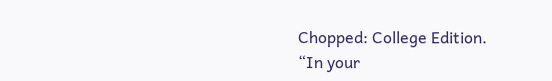Chopped: College Edition.
“In your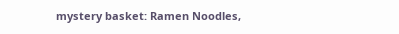mystery basket: Ramen Noodles,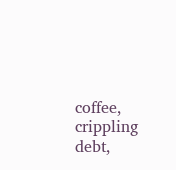coffee, crippling debt,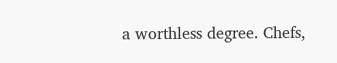a worthless degree. Chefs,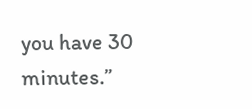you have 30 minutes.”